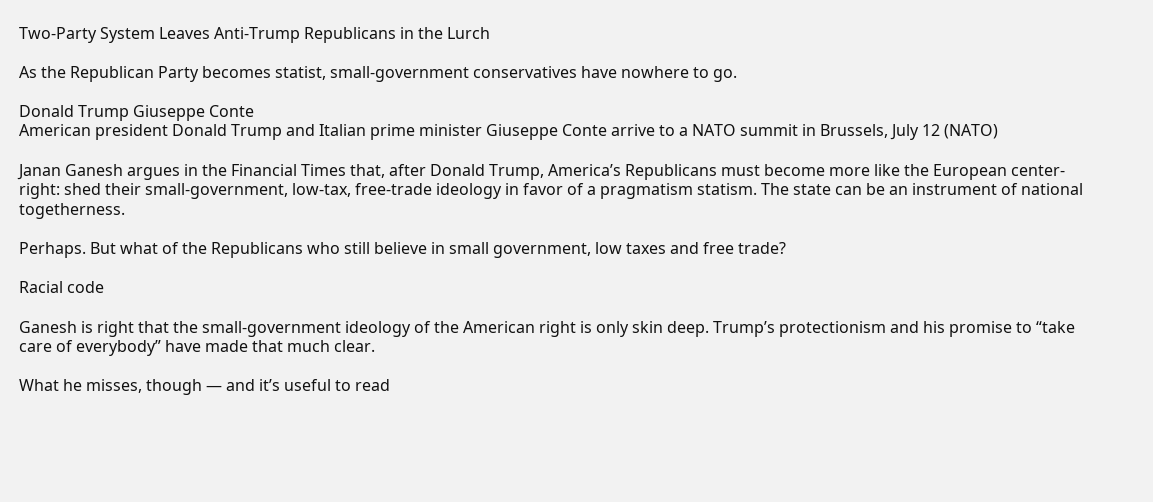Two-Party System Leaves Anti-Trump Republicans in the Lurch

As the Republican Party becomes statist, small-government conservatives have nowhere to go.

Donald Trump Giuseppe Conte
American president Donald Trump and Italian prime minister Giuseppe Conte arrive to a NATO summit in Brussels, July 12 (NATO)

Janan Ganesh argues in the Financial Times that, after Donald Trump, America’s Republicans must become more like the European center-right: shed their small-government, low-tax, free-trade ideology in favor of a pragmatism statism. The state can be an instrument of national togetherness.

Perhaps. But what of the Republicans who still believe in small government, low taxes and free trade?

Racial code

Ganesh is right that the small-government ideology of the American right is only skin deep. Trump’s protectionism and his promise to “take care of everybody” have made that much clear.

What he misses, though — and it’s useful to read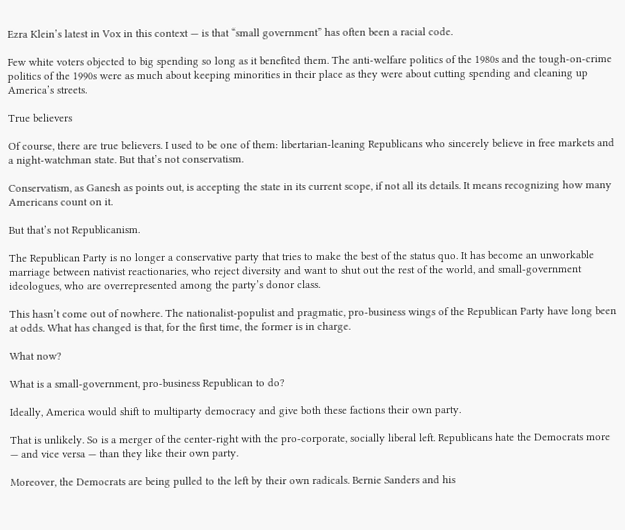Ezra Klein’s latest in Vox in this context — is that “small government” has often been a racial code.

Few white voters objected to big spending so long as it benefited them. The anti-welfare politics of the 1980s and the tough-on-crime politics of the 1990s were as much about keeping minorities in their place as they were about cutting spending and cleaning up America’s streets.

True believers

Of course, there are true believers. I used to be one of them: libertarian-leaning Republicans who sincerely believe in free markets and a night-watchman state. But that’s not conservatism.

Conservatism, as Ganesh as points out, is accepting the state in its current scope, if not all its details. It means recognizing how many Americans count on it.

But that’s not Republicanism.

The Republican Party is no longer a conservative party that tries to make the best of the status quo. It has become an unworkable marriage between nativist reactionaries, who reject diversity and want to shut out the rest of the world, and small-government ideologues, who are overrepresented among the party’s donor class.

This hasn’t come out of nowhere. The nationalist-populist and pragmatic, pro-business wings of the Republican Party have long been at odds. What has changed is that, for the first time, the former is in charge.

What now?

What is a small-government, pro-business Republican to do?

Ideally, America would shift to multiparty democracy and give both these factions their own party.

That is unlikely. So is a merger of the center-right with the pro-corporate, socially liberal left. Republicans hate the Democrats more — and vice versa — than they like their own party.

Moreover, the Democrats are being pulled to the left by their own radicals. Bernie Sanders and his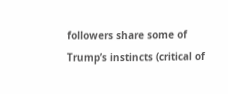followers share some of Trump’s instincts (critical of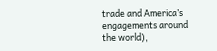trade and America’s engagements around the world),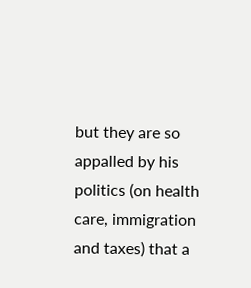but they are so appalled by his politics (on health care, immigration and taxes) that a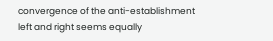convergence of the anti-establishment left and right seems equally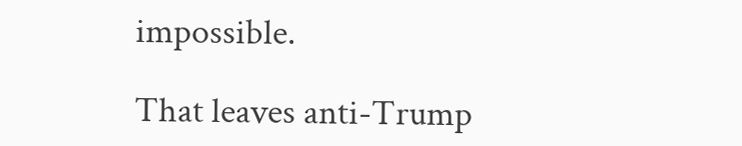impossible.

That leaves anti-Trump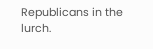Republicans in the lurch.